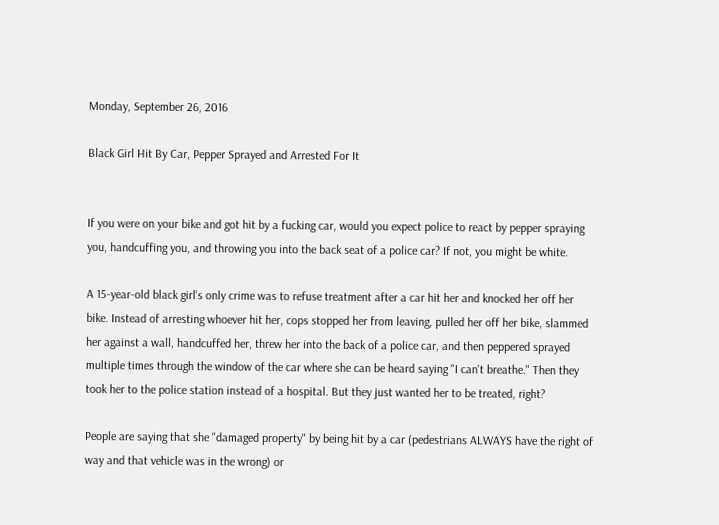Monday, September 26, 2016

Black Girl Hit By Car, Pepper Sprayed and Arrested For It


If you were on your bike and got hit by a fucking car, would you expect police to react by pepper spraying you, handcuffing you, and throwing you into the back seat of a police car? If not, you might be white.

A 15-year-old black girl's only crime was to refuse treatment after a car hit her and knocked her off her bike. Instead of arresting whoever hit her, cops stopped her from leaving, pulled her off her bike, slammed her against a wall, handcuffed her, threw her into the back of a police car, and then peppered sprayed multiple times through the window of the car where she can be heard saying "I can't breathe." Then they took her to the police station instead of a hospital. But they just wanted her to be treated, right?

People are saying that she "damaged property" by being hit by a car (pedestrians ALWAYS have the right of way and that vehicle was in the wrong) or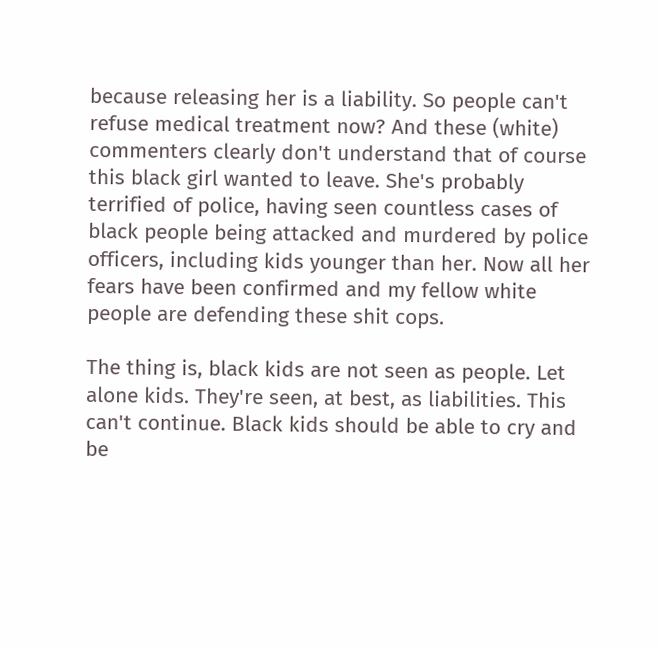because releasing her is a liability. So people can't refuse medical treatment now? And these (white) commenters clearly don't understand that of course this black girl wanted to leave. She's probably terrified of police, having seen countless cases of black people being attacked and murdered by police officers, including kids younger than her. Now all her fears have been confirmed and my fellow white people are defending these shit cops.

The thing is, black kids are not seen as people. Let alone kids. They're seen, at best, as liabilities. This can't continue. Black kids should be able to cry and be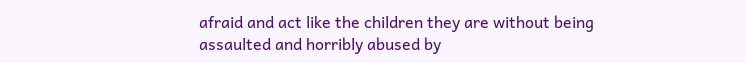afraid and act like the children they are without being assaulted and horribly abused by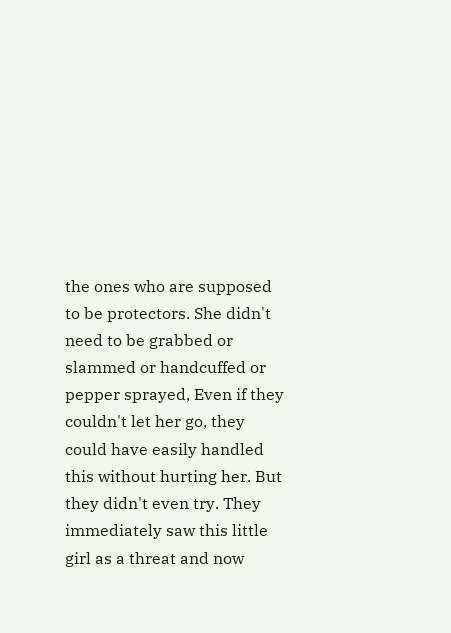the ones who are supposed to be protectors. She didn't need to be grabbed or slammed or handcuffed or pepper sprayed, Even if they couldn't let her go, they could have easily handled this without hurting her. But they didn't even try. They immediately saw this little girl as a threat and now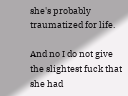she's probably traumatized for life.

And no I do not give the slightest fuck that she had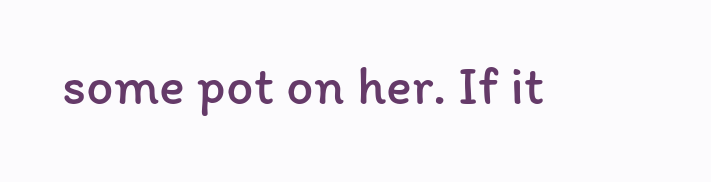some pot on her. If it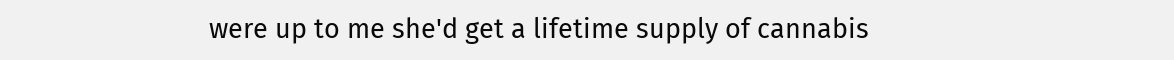were up to me she'd get a lifetime supply of cannabis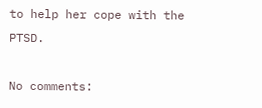to help her cope with the PTSD.

No comments: